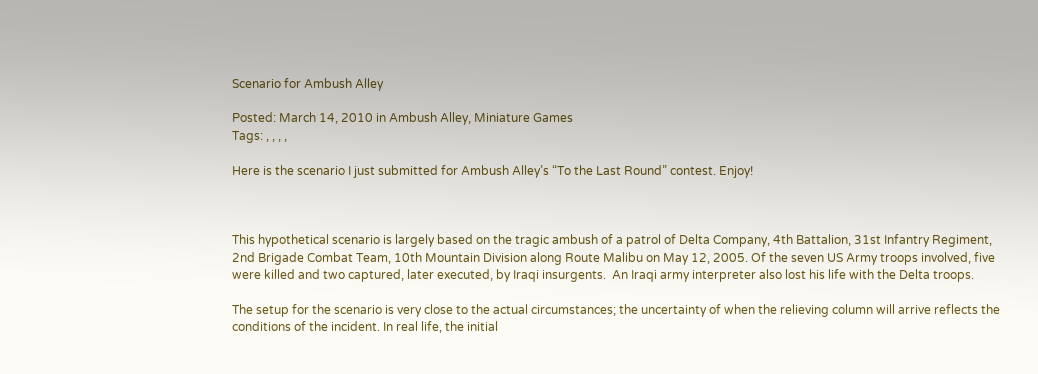Scenario for Ambush Alley

Posted: March 14, 2010 in Ambush Alley, Miniature Games
Tags: , , , ,

Here is the scenario I just submitted for Ambush Alley’s “To the Last Round” contest. Enjoy!



This hypothetical scenario is largely based on the tragic ambush of a patrol of Delta Company, 4th Battalion, 31st Infantry Regiment, 2nd Brigade Combat Team, 10th Mountain Division along Route Malibu on May 12, 2005. Of the seven US Army troops involved, five were killed and two captured, later executed, by Iraqi insurgents.  An Iraqi army interpreter also lost his life with the Delta troops.

The setup for the scenario is very close to the actual circumstances; the uncertainty of when the relieving column will arrive reflects the conditions of the incident. In real life, the initial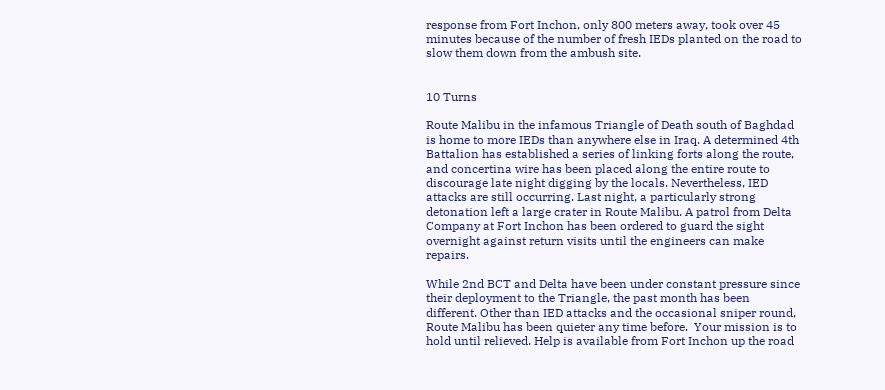response from Fort Inchon, only 800 meters away, took over 45 minutes because of the number of fresh IEDs planted on the road to slow them down from the ambush site.


10 Turns

Route Malibu in the infamous Triangle of Death south of Baghdad is home to more IEDs than anywhere else in Iraq. A determined 4th Battalion has established a series of linking forts along the route, and concertina wire has been placed along the entire route to discourage late night digging by the locals. Nevertheless, IED attacks are still occurring. Last night, a particularly strong detonation left a large crater in Route Malibu. A patrol from Delta Company at Fort Inchon has been ordered to guard the sight overnight against return visits until the engineers can make repairs.

While 2nd BCT and Delta have been under constant pressure since their deployment to the Triangle, the past month has been different. Other than IED attacks and the occasional sniper round, Route Malibu has been quieter any time before.  Your mission is to hold until relieved. Help is available from Fort Inchon up the road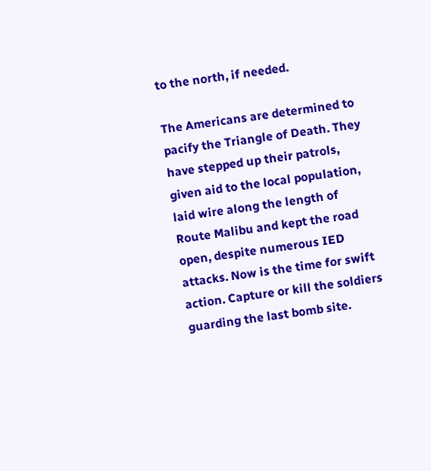to the north, if needed.

The Americans are determined to pacify the Triangle of Death. They have stepped up their patrols, given aid to the local population, laid wire along the length of Route Malibu and kept the road open, despite numerous IED attacks. Now is the time for swift action. Capture or kill the soldiers guarding the last bomb site.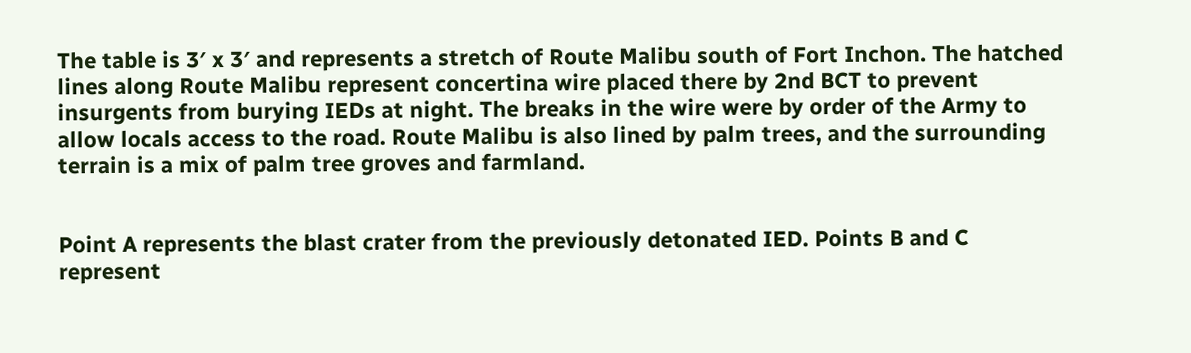The table is 3′ x 3′ and represents a stretch of Route Malibu south of Fort Inchon. The hatched lines along Route Malibu represent concertina wire placed there by 2nd BCT to prevent insurgents from burying IEDs at night. The breaks in the wire were by order of the Army to allow locals access to the road. Route Malibu is also lined by palm trees, and the surrounding terrain is a mix of palm tree groves and farmland.


Point A represents the blast crater from the previously detonated IED. Points B and C represent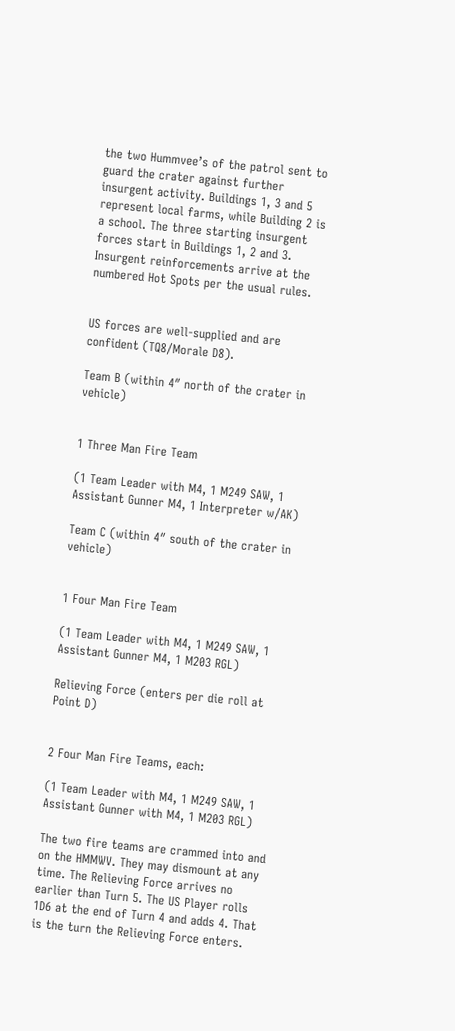the two Hummvee’s of the patrol sent to guard the crater against further insurgent activity. Buildings 1, 3 and 5 represent local farms, while Building 2 is a school. The three starting insurgent forces start in Buildings 1, 2 and 3. Insurgent reinforcements arrive at the numbered Hot Spots per the usual rules.


US forces are well-supplied and are confident (TQ8/Morale D8).

Team B (within 4″ north of the crater in vehicle)


1 Three Man Fire Team

(1 Team Leader with M4, 1 M249 SAW, 1 Assistant Gunner M4, 1 Interpreter w/AK)

Team C (within 4″ south of the crater in vehicle)


1 Four Man Fire Team

(1 Team Leader with M4, 1 M249 SAW, 1 Assistant Gunner M4, 1 M203 RGL)

Relieving Force (enters per die roll at Point D)


2 Four Man Fire Teams, each:

(1 Team Leader with M4, 1 M249 SAW, 1 Assistant Gunner with M4, 1 M203 RGL)

The two fire teams are crammed into and on the HMMWV. They may dismount at any time. The Relieving Force arrives no earlier than Turn 5. The US Player rolls 1D6 at the end of Turn 4 and adds 4. That is the turn the Relieving Force enters.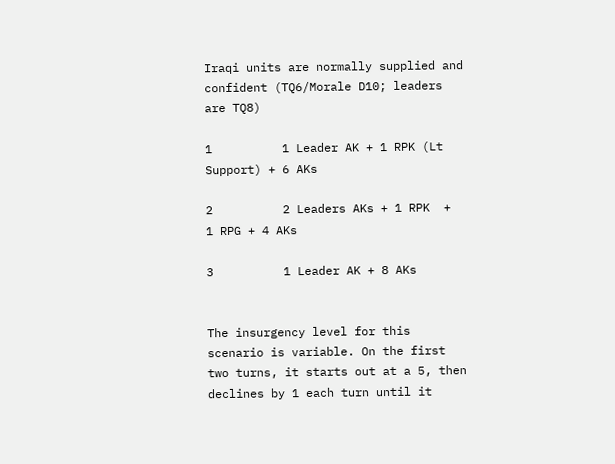Iraqi units are normally supplied and confident (TQ6/Morale D10; leaders are TQ8)

1          1 Leader AK + 1 RPK (Lt Support) + 6 AKs

2          2 Leaders AKs + 1 RPK  +  1 RPG + 4 AKs

3          1 Leader AK + 8 AKs


The insurgency level for this scenario is variable. On the first two turns, it starts out at a 5, then declines by 1 each turn until it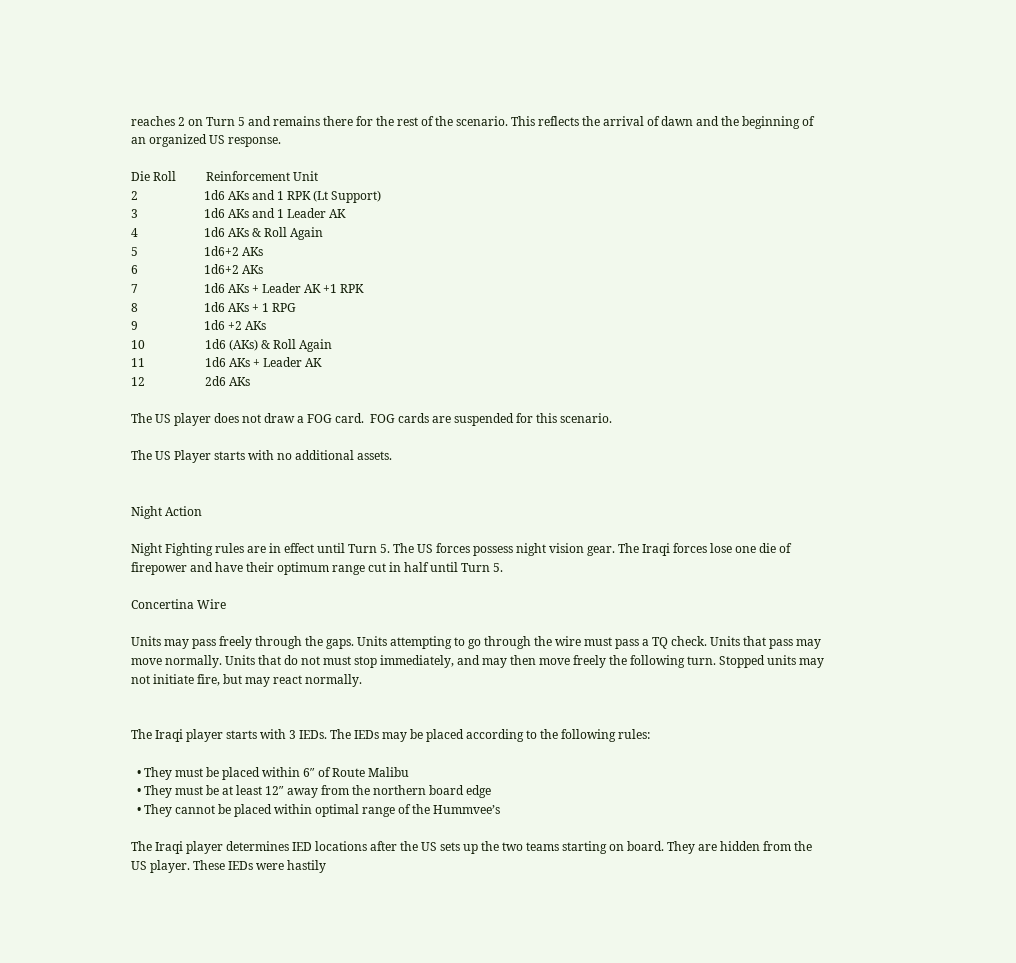reaches 2 on Turn 5 and remains there for the rest of the scenario. This reflects the arrival of dawn and the beginning of an organized US response.

Die Roll          Reinforcement Unit
2                      1d6 AKs and 1 RPK (Lt Support)
3                      1d6 AKs and 1 Leader AK
4                      1d6 AKs & Roll Again
5                      1d6+2 AKs
6                      1d6+2 AKs
7                      1d6 AKs + Leader AK +1 RPK
8                      1d6 AKs + 1 RPG
9                      1d6 +2 AKs
10                    1d6 (AKs) & Roll Again
11                    1d6 AKs + Leader AK
12                    2d6 AKs

The US player does not draw a FOG card.  FOG cards are suspended for this scenario.

The US Player starts with no additional assets.


Night Action

Night Fighting rules are in effect until Turn 5. The US forces possess night vision gear. The Iraqi forces lose one die of firepower and have their optimum range cut in half until Turn 5.

Concertina Wire

Units may pass freely through the gaps. Units attempting to go through the wire must pass a TQ check. Units that pass may move normally. Units that do not must stop immediately, and may then move freely the following turn. Stopped units may not initiate fire, but may react normally.


The Iraqi player starts with 3 IEDs. The IEDs may be placed according to the following rules:

  • They must be placed within 6″ of Route Malibu
  • They must be at least 12″ away from the northern board edge
  • They cannot be placed within optimal range of the Hummvee’s

The Iraqi player determines IED locations after the US sets up the two teams starting on board. They are hidden from the US player. These IEDs were hastily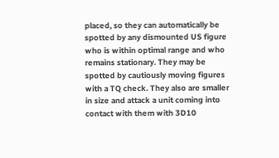placed, so they can automatically be spotted by any dismounted US figure who is within optimal range and who remains stationary. They may be spotted by cautiously moving figures with a TQ check. They also are smaller in size and attack a unit coming into contact with them with 3D10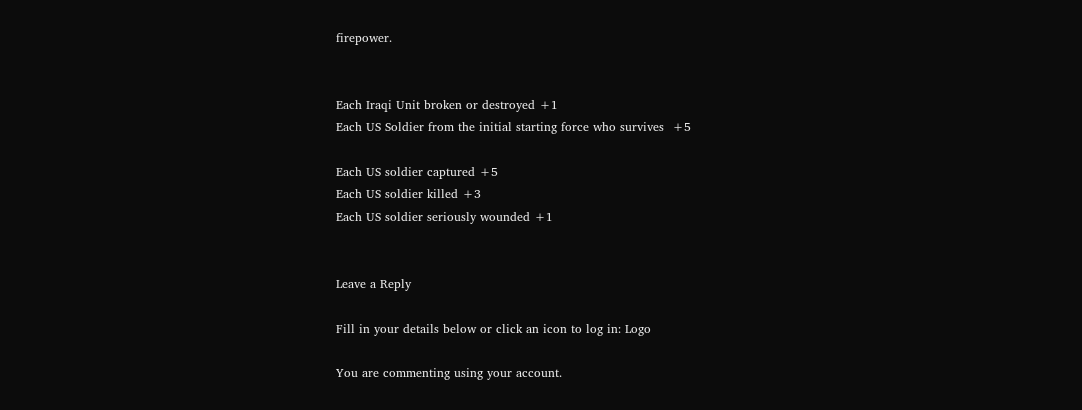firepower.


Each Iraqi Unit broken or destroyed +1
Each US Soldier from the initial starting force who survives  +5

Each US soldier captured +5
Each US soldier killed +3
Each US soldier seriously wounded +1


Leave a Reply

Fill in your details below or click an icon to log in: Logo

You are commenting using your account.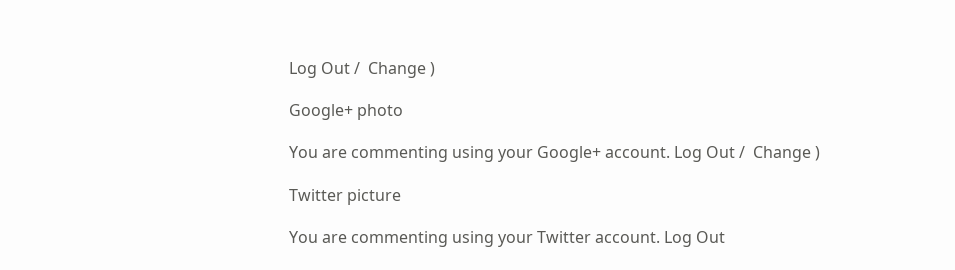Log Out /  Change )

Google+ photo

You are commenting using your Google+ account. Log Out /  Change )

Twitter picture

You are commenting using your Twitter account. Log Out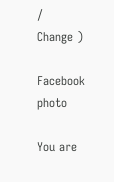/  Change )

Facebook photo

You are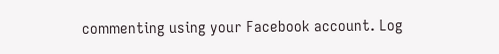commenting using your Facebook account. Log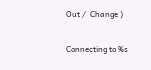Out /  Change )


Connecting to %s